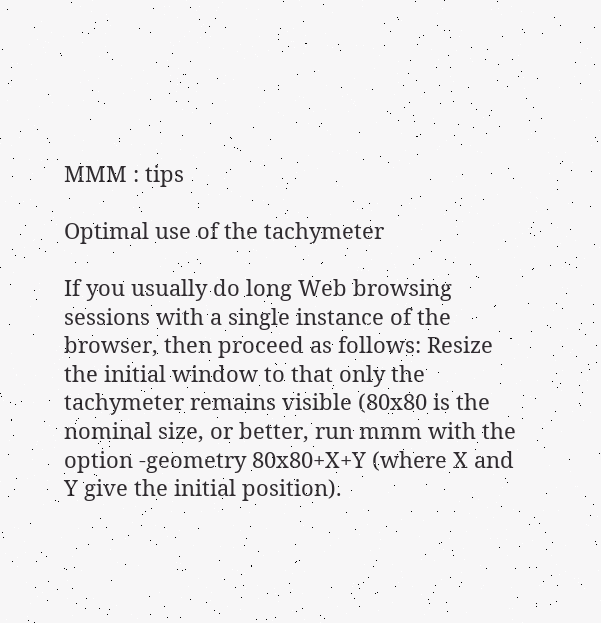MMM : tips

Optimal use of the tachymeter

If you usually do long Web browsing sessions with a single instance of the browser, then proceed as follows: Resize the initial window to that only the tachymeter remains visible (80x80 is the nominal size, or better, run mmm with the option -geometry 80x80+X+Y (where X and Y give the initial position).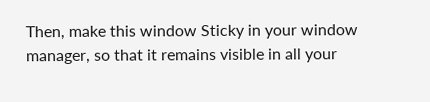Then, make this window Sticky in your window manager, so that it remains visible in all your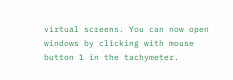virtual screens. You can now open windows by clicking with mouse button 1 in the tachymeter.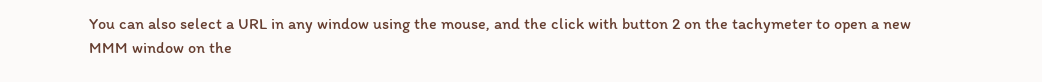You can also select a URL in any window using the mouse, and the click with button 2 on the tachymeter to open a new MMM window on the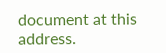document at this address.